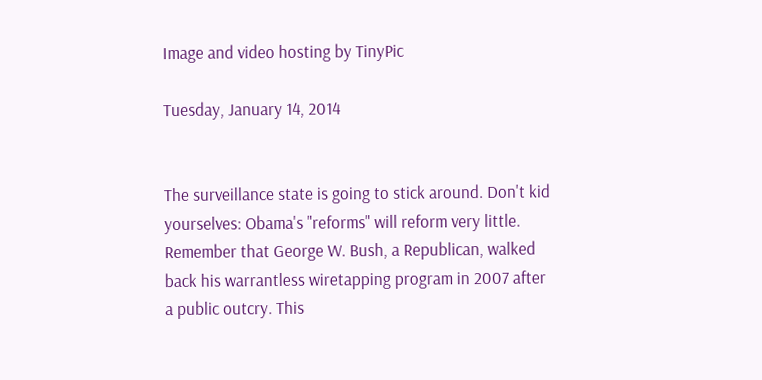Image and video hosting by TinyPic

Tuesday, January 14, 2014


The surveillance state is going to stick around. Don't kid yourselves: Obama's "reforms" will reform very little.
Remember that George W. Bush, a Republican, walked back his warrantless wiretapping program in 2007 after a public outcry. This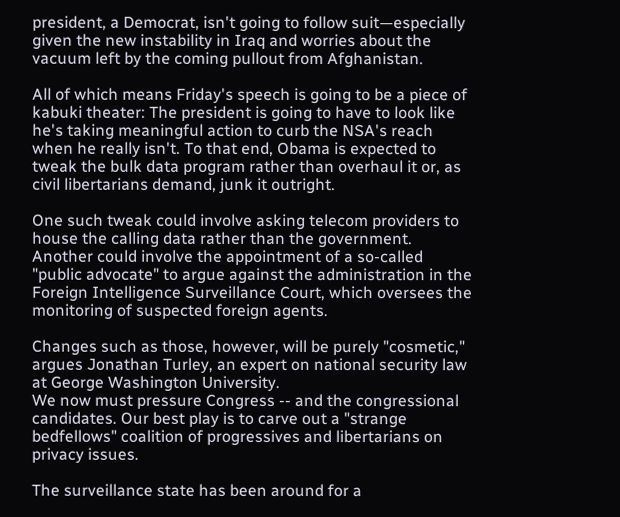president, a Democrat, isn't going to follow suit—especially given the new instability in Iraq and worries about the vacuum left by the coming pullout from Afghanistan.

All of which means Friday's speech is going to be a piece of kabuki theater: The president is going to have to look like he's taking meaningful action to curb the NSA's reach when he really isn't. To that end, Obama is expected to tweak the bulk data program rather than overhaul it or, as civil libertarians demand, junk it outright.

One such tweak could involve asking telecom providers to house the calling data rather than the government. Another could involve the appointment of a so-called "public advocate" to argue against the administration in the Foreign Intelligence Surveillance Court, which oversees the monitoring of suspected foreign agents.

Changes such as those, however, will be purely "cosmetic," argues Jonathan Turley, an expert on national security law at George Washington University.
We now must pressure Congress -- and the congressional candidates. Our best play is to carve out a "strange bedfellows" coalition of progressives and libertarians on privacy issues.

The surveillance state has been around for a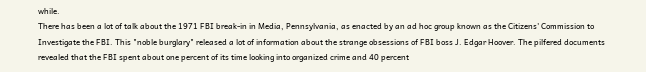while.
There has been a lot of talk about the 1971 FBI break-in in Media, Pennsylvania, as enacted by an ad hoc group known as the Citizens' Commission to Investigate the FBI. This "noble burglary" released a lot of information about the strange obsessions of FBI boss J. Edgar Hoover. The pilfered documents revealed that the FBI spent about one percent of its time looking into organized crime and 40 percent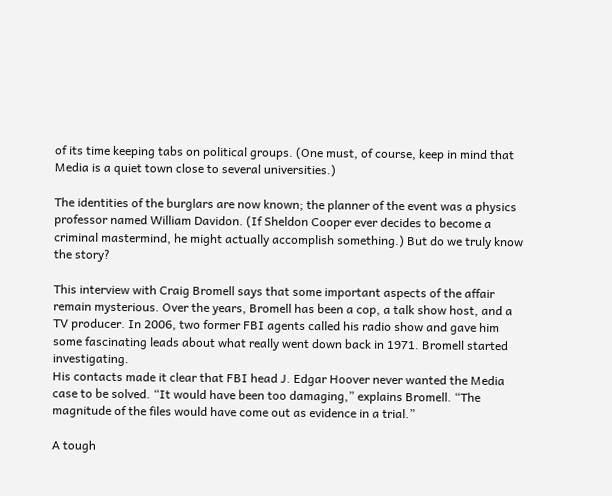of its time keeping tabs on political groups. (One must, of course, keep in mind that Media is a quiet town close to several universities.)

The identities of the burglars are now known; the planner of the event was a physics professor named William Davidon. (If Sheldon Cooper ever decides to become a criminal mastermind, he might actually accomplish something.) But do we truly know the story?

This interview with Craig Bromell says that some important aspects of the affair remain mysterious. Over the years, Bromell has been a cop, a talk show host, and a TV producer. In 2006, two former FBI agents called his radio show and gave him some fascinating leads about what really went down back in 1971. Bromell started investigating.
His contacts made it clear that FBI head J. Edgar Hoover never wanted the Media case to be solved. “It would have been too damaging,” explains Bromell. “The magnitude of the files would have come out as evidence in a trial.”

A tough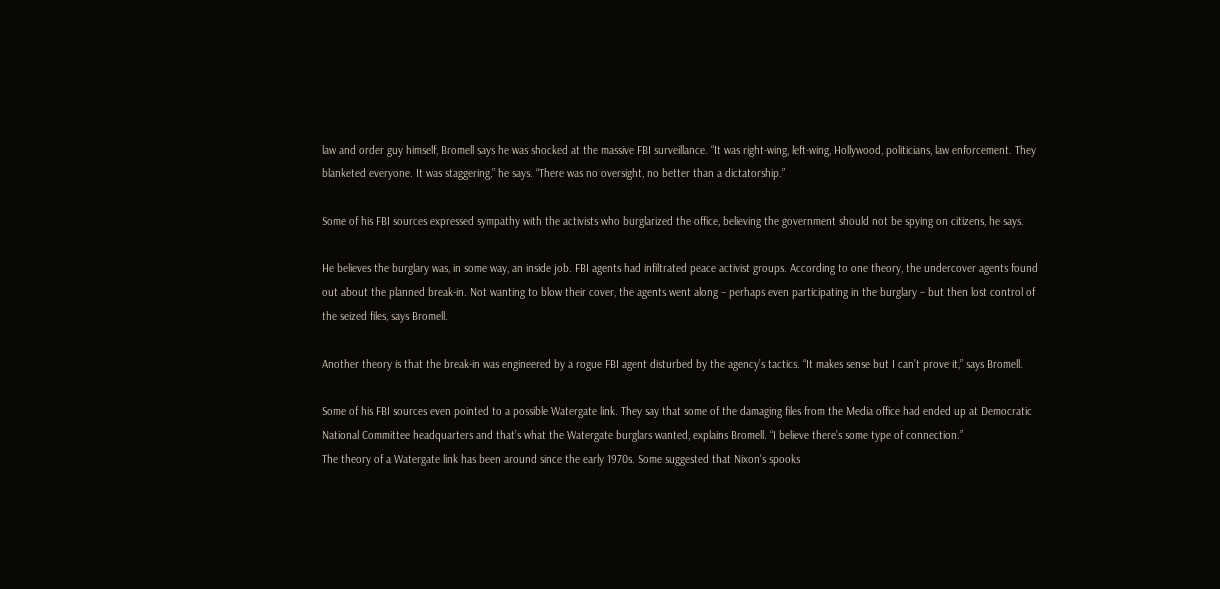law and order guy himself, Bromell says he was shocked at the massive FBI surveillance. “It was right-wing, left-wing, Hollywood, politicians, law enforcement. They blanketed everyone. It was staggering,” he says. “There was no oversight, no better than a dictatorship.”

Some of his FBI sources expressed sympathy with the activists who burglarized the office, believing the government should not be spying on citizens, he says.

He believes the burglary was, in some way, an inside job. FBI agents had infiltrated peace activist groups. According to one theory, the undercover agents found out about the planned break-in. Not wanting to blow their cover, the agents went along – perhaps even participating in the burglary – but then lost control of the seized files, says Bromell.

Another theory is that the break-in was engineered by a rogue FBI agent disturbed by the agency’s tactics. “It makes sense but I can’t prove it,” says Bromell.

Some of his FBI sources even pointed to a possible Watergate link. They say that some of the damaging files from the Media office had ended up at Democratic National Committee headquarters and that’s what the Watergate burglars wanted, explains Bromell. “I believe there’s some type of connection.”
The theory of a Watergate link has been around since the early 1970s. Some suggested that Nixon's spooks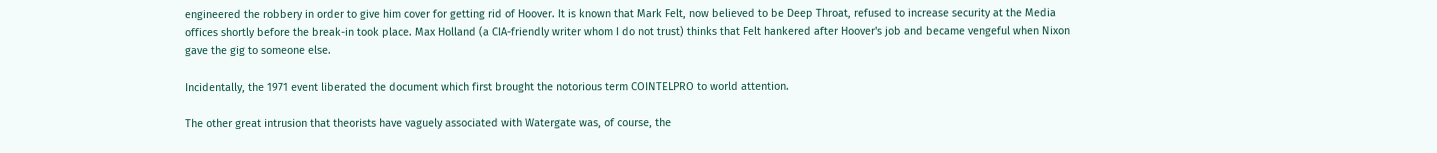engineered the robbery in order to give him cover for getting rid of Hoover. It is known that Mark Felt, now believed to be Deep Throat, refused to increase security at the Media offices shortly before the break-in took place. Max Holland (a CIA-friendly writer whom I do not trust) thinks that Felt hankered after Hoover's job and became vengeful when Nixon gave the gig to someone else.

Incidentally, the 1971 event liberated the document which first brought the notorious term COINTELPRO to world attention.

The other great intrusion that theorists have vaguely associated with Watergate was, of course, the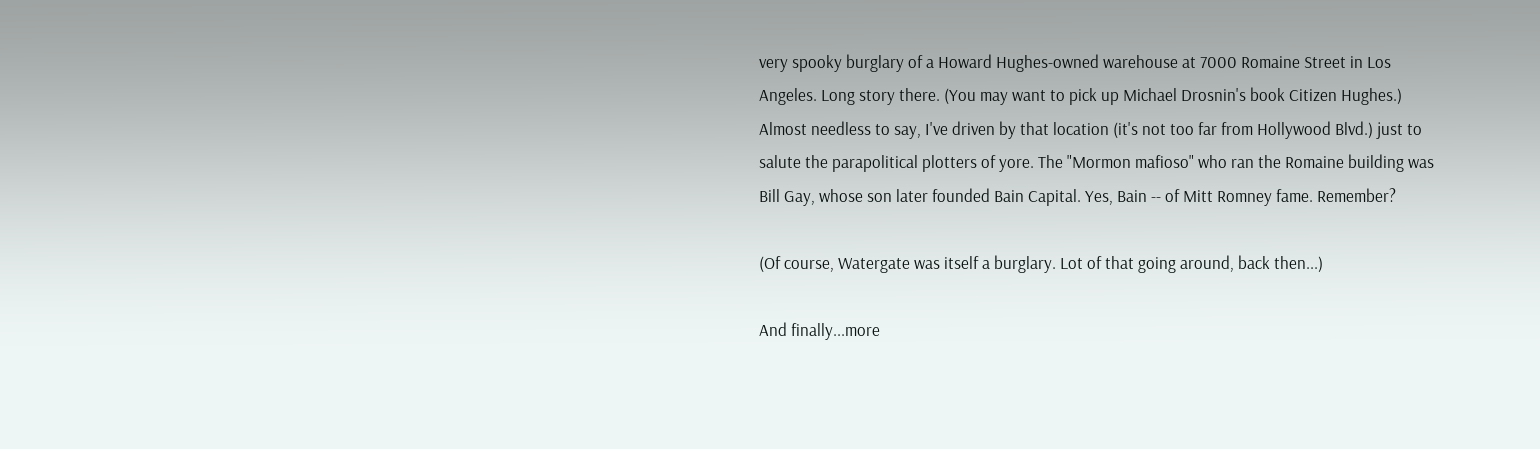very spooky burglary of a Howard Hughes-owned warehouse at 7000 Romaine Street in Los Angeles. Long story there. (You may want to pick up Michael Drosnin's book Citizen Hughes.) Almost needless to say, I've driven by that location (it's not too far from Hollywood Blvd.) just to salute the parapolitical plotters of yore. The "Mormon mafioso" who ran the Romaine building was Bill Gay, whose son later founded Bain Capital. Yes, Bain -- of Mitt Romney fame. Remember?

(Of course, Watergate was itself a burglary. Lot of that going around, back then...)

And finally...more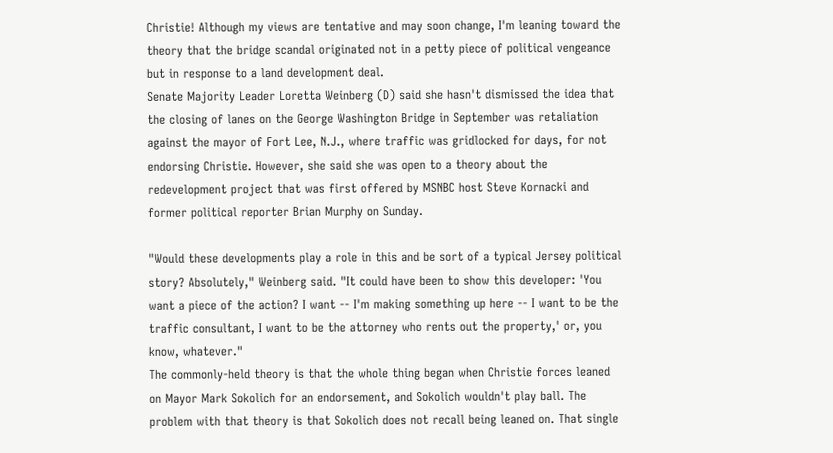Christie! Although my views are tentative and may soon change, I'm leaning toward the theory that the bridge scandal originated not in a petty piece of political vengeance but in response to a land development deal.
Senate Majority Leader Loretta Weinberg (D) said she hasn't dismissed the idea that the closing of lanes on the George Washington Bridge in September was retaliation against the mayor of Fort Lee, N.J., where traffic was gridlocked for days, for not endorsing Christie. However, she said she was open to a theory about the redevelopment project that was first offered by MSNBC host Steve Kornacki and former political reporter Brian Murphy on Sunday.

"Would these developments play a role in this and be sort of a typical Jersey political story? Absolutely," Weinberg said. "It could have been to show this developer: 'You want a piece of the action? I want -- I'm making something up here -- I want to be the traffic consultant, I want to be the attorney who rents out the property,' or, you know, whatever."
The commonly-held theory is that the whole thing began when Christie forces leaned on Mayor Mark Sokolich for an endorsement, and Sokolich wouldn't play ball. The problem with that theory is that Sokolich does not recall being leaned on. That single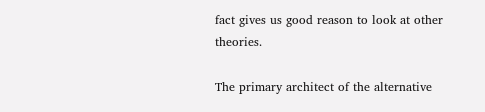fact gives us good reason to look at other theories.

The primary architect of the alternative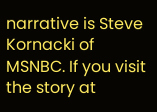narrative is Steve Kornacki of MSNBC. If you visit the story at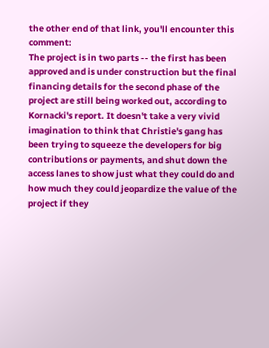the other end of that link, you'll encounter this comment:
The project is in two parts -- the first has been approved and is under construction but the final financing details for the second phase of the project are still being worked out, according to Kornacki's report. It doesn't take a very vivid imagination to think that Christie's gang has been trying to squeeze the developers for big contributions or payments, and shut down the access lanes to show just what they could do and how much they could jeopardize the value of the project if they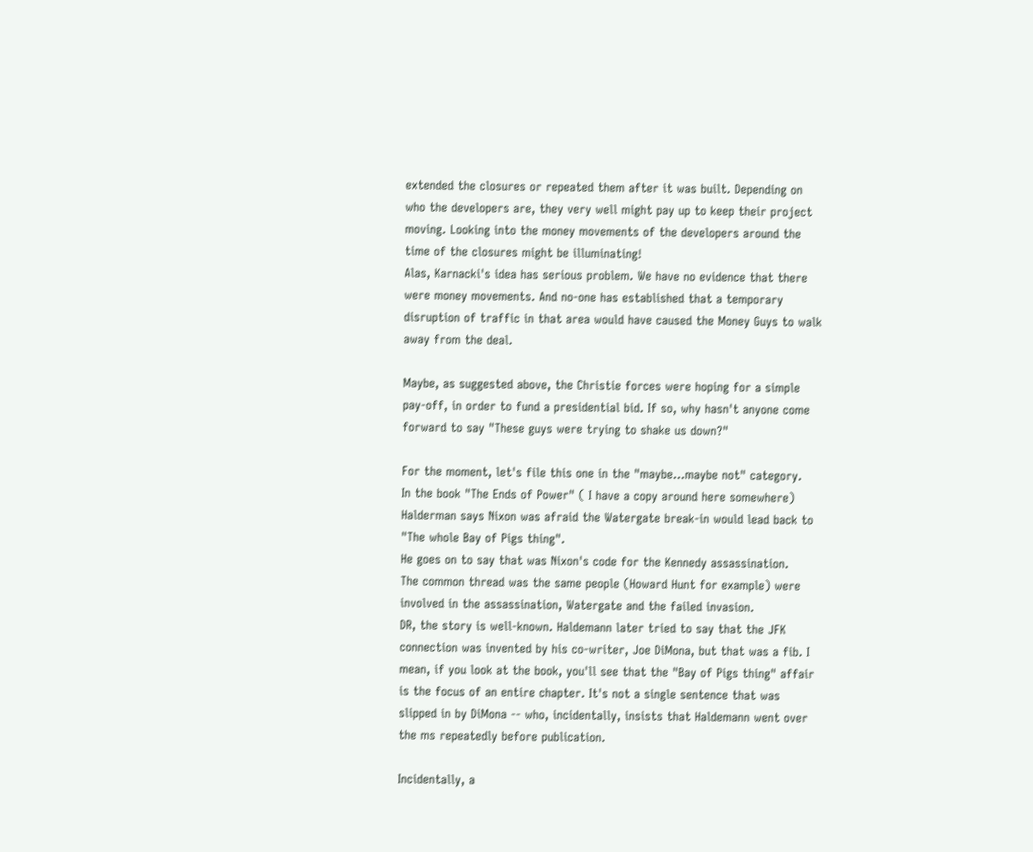extended the closures or repeated them after it was built. Depending on who the developers are, they very well might pay up to keep their project moving. Looking into the money movements of the developers around the time of the closures might be illuminating!
Alas, Karnacki's idea has serious problem. We have no evidence that there were money movements. And no-one has established that a temporary disruption of traffic in that area would have caused the Money Guys to walk away from the deal.

Maybe, as suggested above, the Christie forces were hoping for a simple pay-off, in order to fund a presidential bid. If so, why hasn't anyone come forward to say "These guys were trying to shake us down?"

For the moment, let's file this one in the "maybe...maybe not" category.
In the book "The Ends of Power" ( I have a copy around here somewhere) Halderman says Nixon was afraid the Watergate break-in would lead back to "The whole Bay of Pigs thing".
He goes on to say that was Nixon's code for the Kennedy assassination.
The common thread was the same people (Howard Hunt for example) were involved in the assassination, Watergate and the failed invasion.
DR, the story is well-known. Haldemann later tried to say that the JFK connection was invented by his co-writer, Joe DiMona, but that was a fib. I mean, if you look at the book, you'll see that the "Bay of Pigs thing" affair is the focus of an entire chapter. It's not a single sentence that was slipped in by DiMona -- who, incidentally, insists that Haldemann went over the ms repeatedly before publication.

Incidentally, a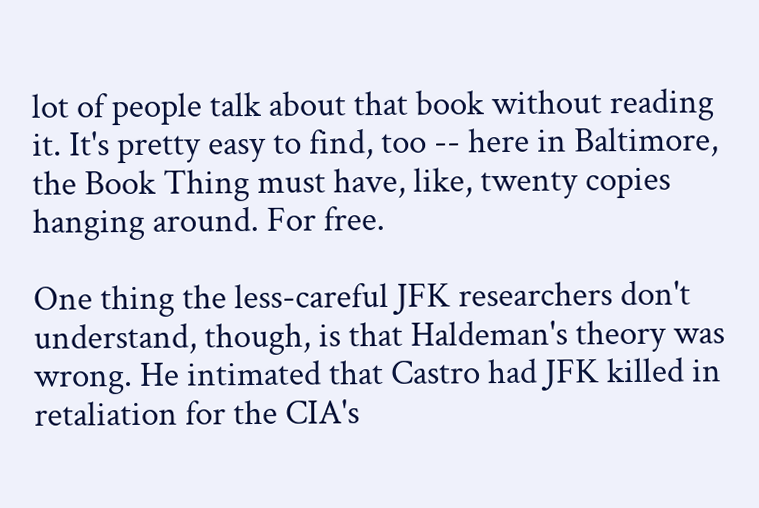lot of people talk about that book without reading it. It's pretty easy to find, too -- here in Baltimore, the Book Thing must have, like, twenty copies hanging around. For free.

One thing the less-careful JFK researchers don't understand, though, is that Haldeman's theory was wrong. He intimated that Castro had JFK killed in retaliation for the CIA's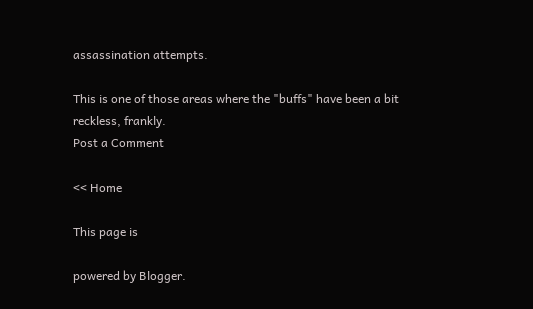assassination attempts.

This is one of those areas where the "buffs" have been a bit reckless, frankly.
Post a Comment

<< Home

This page is

powered by Blogger.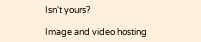Isn't yours?

Image and video hosting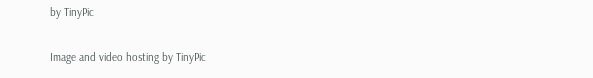by TinyPic

Image and video hosting by TinyPic